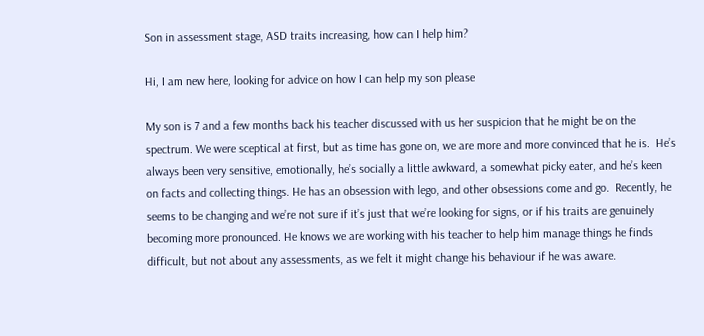Son in assessment stage, ASD traits increasing, how can I help him?

Hi, I am new here, looking for advice on how I can help my son please

My son is 7 and a few months back his teacher discussed with us her suspicion that he might be on the spectrum. We were sceptical at first, but as time has gone on, we are more and more convinced that he is.  He’s always been very sensitive, emotionally, he’s socially a little awkward, a somewhat picky eater, and he’s keen on facts and collecting things. He has an obsession with lego, and other obsessions come and go.  Recently, he seems to be changing and we’re not sure if it’s just that we’re looking for signs, or if his traits are genuinely becoming more pronounced. He knows we are working with his teacher to help him manage things he finds difficult, but not about any assessments, as we felt it might change his behaviour if he was aware.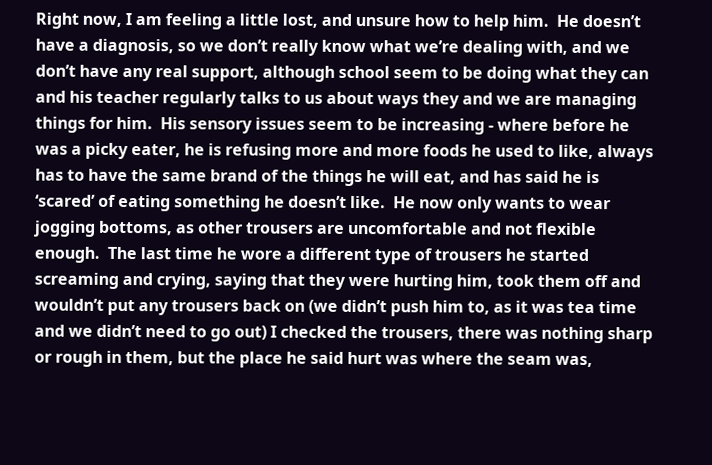Right now, I am feeling a little lost, and unsure how to help him.  He doesn’t have a diagnosis, so we don’t really know what we’re dealing with, and we don’t have any real support, although school seem to be doing what they can and his teacher regularly talks to us about ways they and we are managing things for him.  His sensory issues seem to be increasing - where before he was a picky eater, he is refusing more and more foods he used to like, always has to have the same brand of the things he will eat, and has said he is ‘scared’ of eating something he doesn’t like.  He now only wants to wear jogging bottoms, as other trousers are uncomfortable and not flexible enough.  The last time he wore a different type of trousers he started screaming and crying, saying that they were hurting him, took them off and wouldn’t put any trousers back on (we didn’t push him to, as it was tea time and we didn’t need to go out) I checked the trousers, there was nothing sharp or rough in them, but the place he said hurt was where the seam was,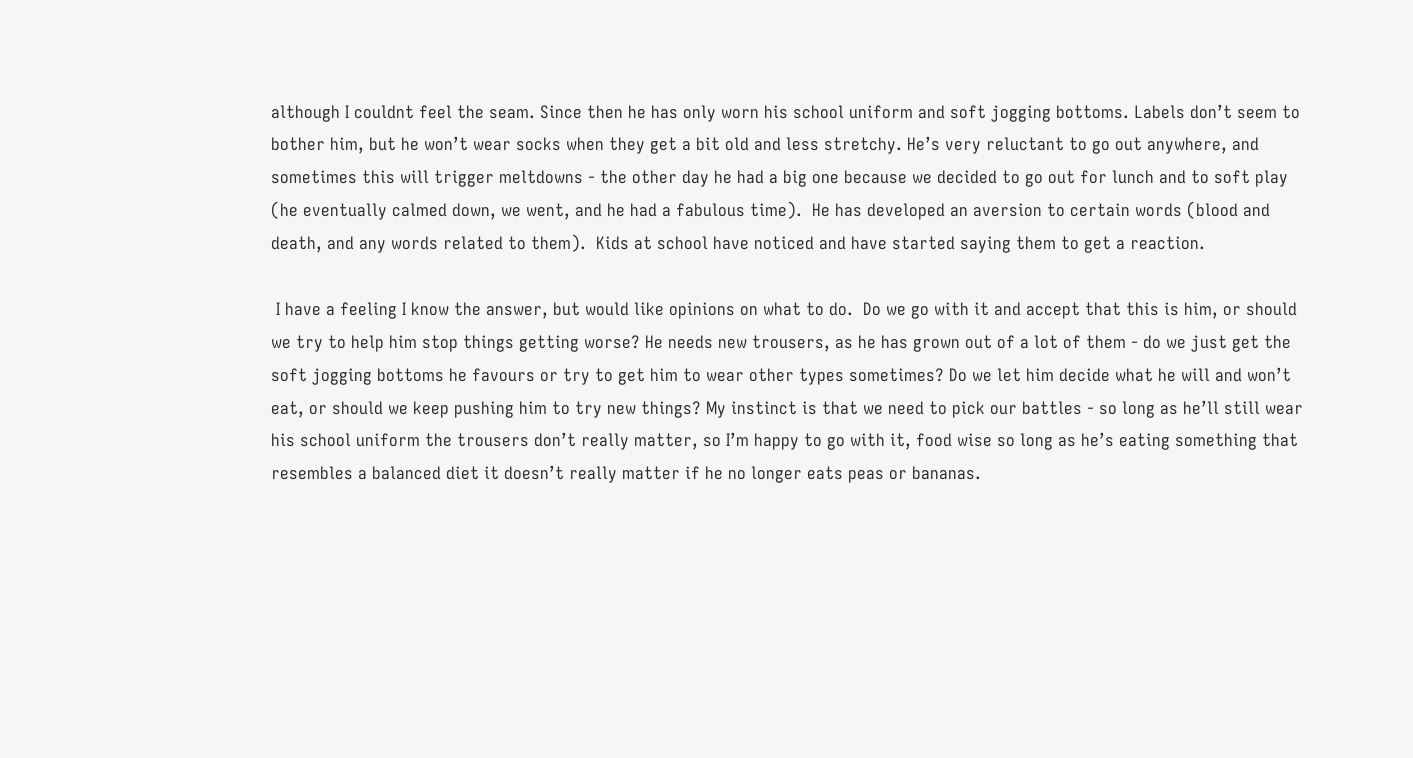although I couldnt feel the seam. Since then he has only worn his school uniform and soft jogging bottoms. Labels don’t seem to bother him, but he won’t wear socks when they get a bit old and less stretchy. He’s very reluctant to go out anywhere, and sometimes this will trigger meltdowns - the other day he had a big one because we decided to go out for lunch and to soft play (he eventually calmed down, we went, and he had a fabulous time).  He has developed an aversion to certain words (blood and death, and any words related to them).  Kids at school have noticed and have started saying them to get a reaction.

 I have a feeling I know the answer, but would like opinions on what to do.  Do we go with it and accept that this is him, or should we try to help him stop things getting worse? He needs new trousers, as he has grown out of a lot of them - do we just get the soft jogging bottoms he favours or try to get him to wear other types sometimes? Do we let him decide what he will and won’t eat, or should we keep pushing him to try new things? My instinct is that we need to pick our battles - so long as he’ll still wear his school uniform the trousers don’t really matter, so I’m happy to go with it, food wise so long as he’s eating something that resembles a balanced diet it doesn’t really matter if he no longer eats peas or bananas.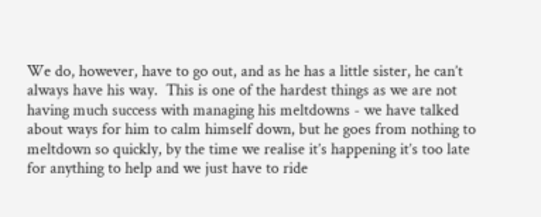We do, however, have to go out, and as he has a little sister, he can’t always have his way.  This is one of the hardest things as we are not having much success with managing his meltdowns - we have talked about ways for him to calm himself down, but he goes from nothing to meltdown so quickly, by the time we realise it’s happening it’s too late for anything to help and we just have to ride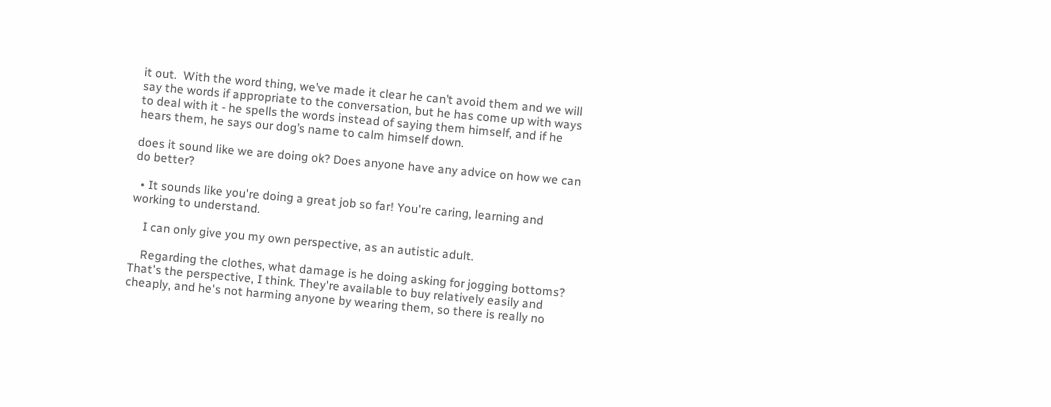it out.  With the word thing, we’ve made it clear he can’t avoid them and we will say the words if appropriate to the conversation, but he has come up with ways to deal with it - he spells the words instead of saying them himself, and if he hears them, he says our dog’s name to calm himself down.

does it sound like we are doing ok? Does anyone have any advice on how we can do better?

  • It sounds like you're doing a great job so far! You're caring, learning and working to understand.

    I can only give you my own perspective, as an autistic adult.

    Regarding the clothes, what damage is he doing asking for jogging bottoms? That's the perspective, I think. They're available to buy relatively easily and cheaply, and he's not harming anyone by wearing them, so there is really no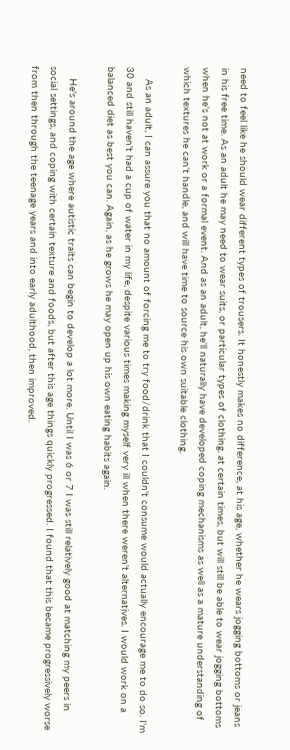need to feel like he should wear different types of trousers. It honestly makes no difference, at his age, whether he wears jogging bottoms or jeans in his free time. As an adult he may need to wear suits, or particular types of clothing, at certain times, but will still be able to wear jogging bottoms when he's not at work or a formal event. And as an adult, he'll naturally have developed coping mechanisms as well as a mature understanding of which textures he can't handle, and will have time to source his own suitable clothing.

    As an adult, I can assure you that no amount of forcing me to try food/drink that I couldn't consume would actually encourage me to do so. I'm 30 and still haven't had a cup of water in my life, despite various times making myself very ill when there weren't alternatives. I would work on a balanced diet as best you can. Again, as he grows he may open up his own eating habits again.

    He's around the age where autistic traits can begin to develop a lot more. Until I was 6 or 7 I was still relatively good at matching my peers in social settings, and coping with certain texture and foods, but after this age things quickly progressed. I found that this became progressively worse from then through the teenage years and into early adulthood, then improved.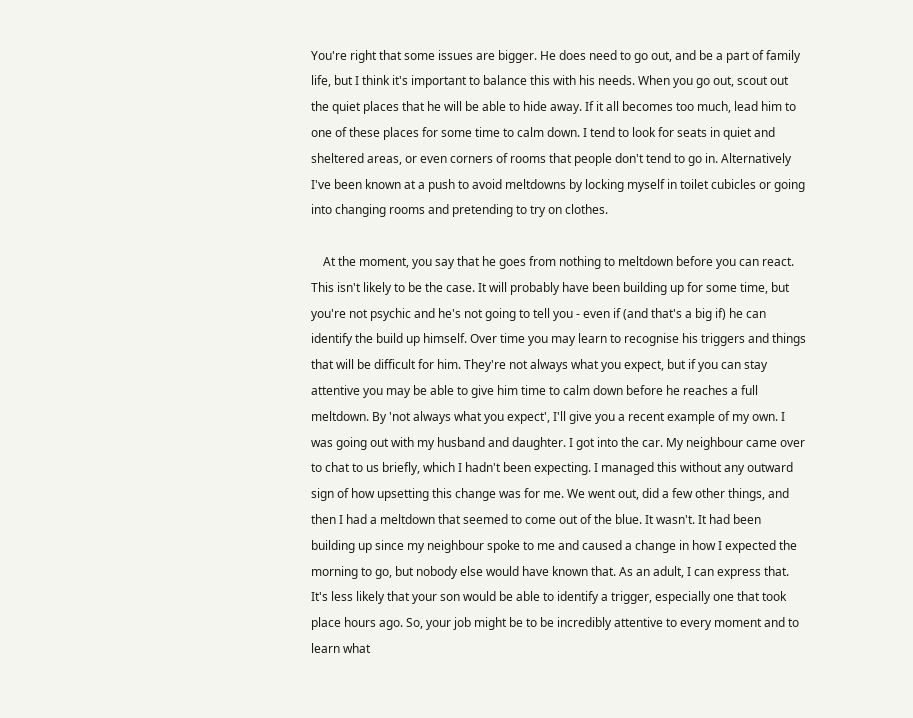You're right that some issues are bigger. He does need to go out, and be a part of family life, but I think it's important to balance this with his needs. When you go out, scout out the quiet places that he will be able to hide away. If it all becomes too much, lead him to one of these places for some time to calm down. I tend to look for seats in quiet and sheltered areas, or even corners of rooms that people don't tend to go in. Alternatively I've been known at a push to avoid meltdowns by locking myself in toilet cubicles or going into changing rooms and pretending to try on clothes.

    At the moment, you say that he goes from nothing to meltdown before you can react. This isn't likely to be the case. It will probably have been building up for some time, but you're not psychic and he's not going to tell you - even if (and that's a big if) he can identify the build up himself. Over time you may learn to recognise his triggers and things that will be difficult for him. They're not always what you expect, but if you can stay attentive you may be able to give him time to calm down before he reaches a full meltdown. By 'not always what you expect', I'll give you a recent example of my own. I was going out with my husband and daughter. I got into the car. My neighbour came over to chat to us briefly, which I hadn't been expecting. I managed this without any outward sign of how upsetting this change was for me. We went out, did a few other things, and then I had a meltdown that seemed to come out of the blue. It wasn't. It had been building up since my neighbour spoke to me and caused a change in how I expected the morning to go, but nobody else would have known that. As an adult, I can express that. It's less likely that your son would be able to identify a trigger, especially one that took place hours ago. So, your job might be to be incredibly attentive to every moment and to learn what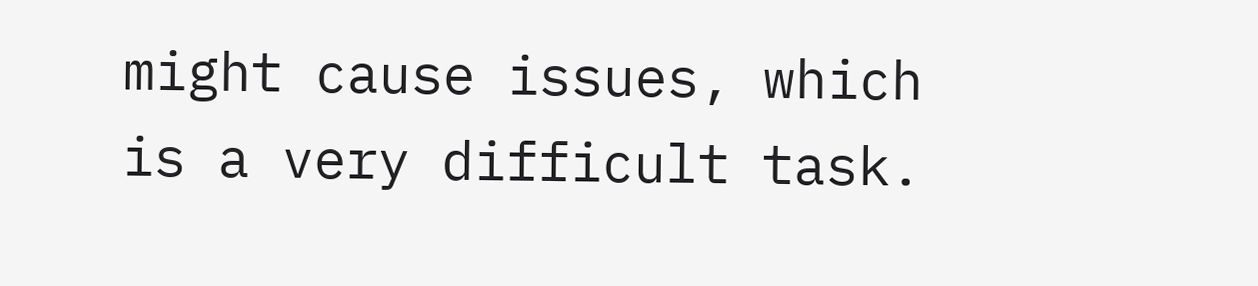might cause issues, which is a very difficult task.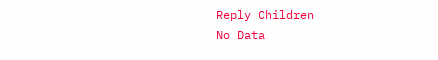Reply Children
No Data